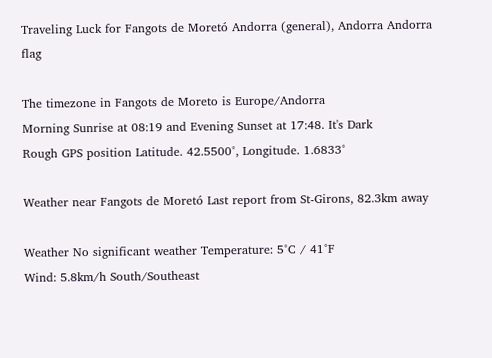Traveling Luck for Fangots de Moretó Andorra (general), Andorra Andorra flag

The timezone in Fangots de Moreto is Europe/Andorra
Morning Sunrise at 08:19 and Evening Sunset at 17:48. It's Dark
Rough GPS position Latitude. 42.5500°, Longitude. 1.6833°

Weather near Fangots de Moretó Last report from St-Girons, 82.3km away

Weather No significant weather Temperature: 5°C / 41°F
Wind: 5.8km/h South/Southeast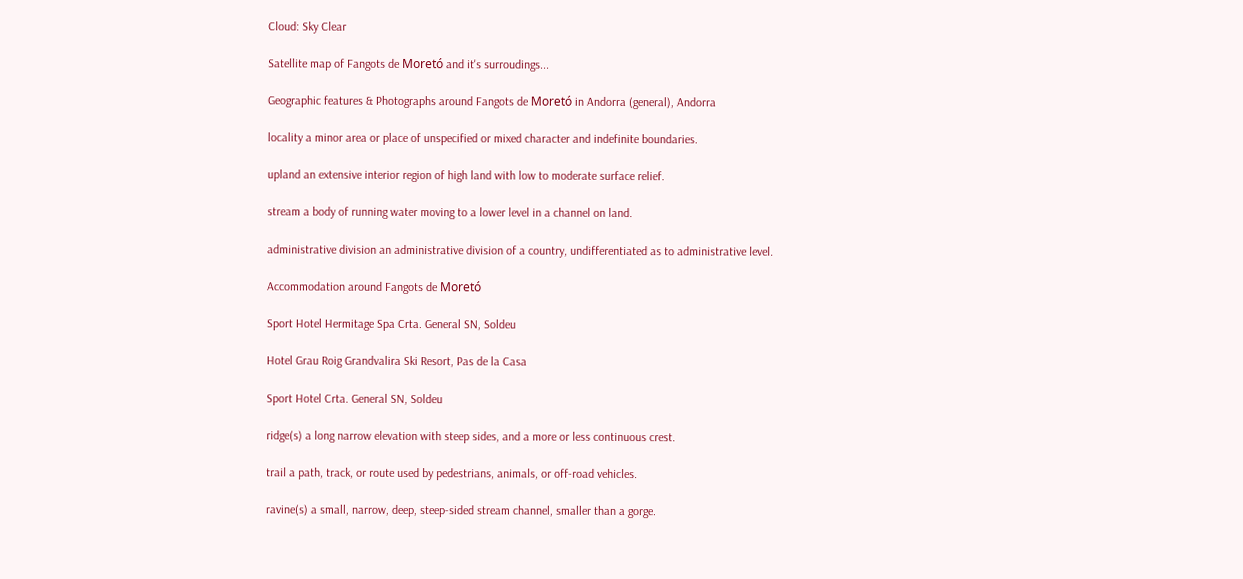Cloud: Sky Clear

Satellite map of Fangots de Moretó and it's surroudings...

Geographic features & Photographs around Fangots de Moretó in Andorra (general), Andorra

locality a minor area or place of unspecified or mixed character and indefinite boundaries.

upland an extensive interior region of high land with low to moderate surface relief.

stream a body of running water moving to a lower level in a channel on land.

administrative division an administrative division of a country, undifferentiated as to administrative level.

Accommodation around Fangots de Moretó

Sport Hotel Hermitage Spa Crta. General SN, Soldeu

Hotel Grau Roig Grandvalira Ski Resort, Pas de la Casa

Sport Hotel Crta. General SN, Soldeu

ridge(s) a long narrow elevation with steep sides, and a more or less continuous crest.

trail a path, track, or route used by pedestrians, animals, or off-road vehicles.

ravine(s) a small, narrow, deep, steep-sided stream channel, smaller than a gorge.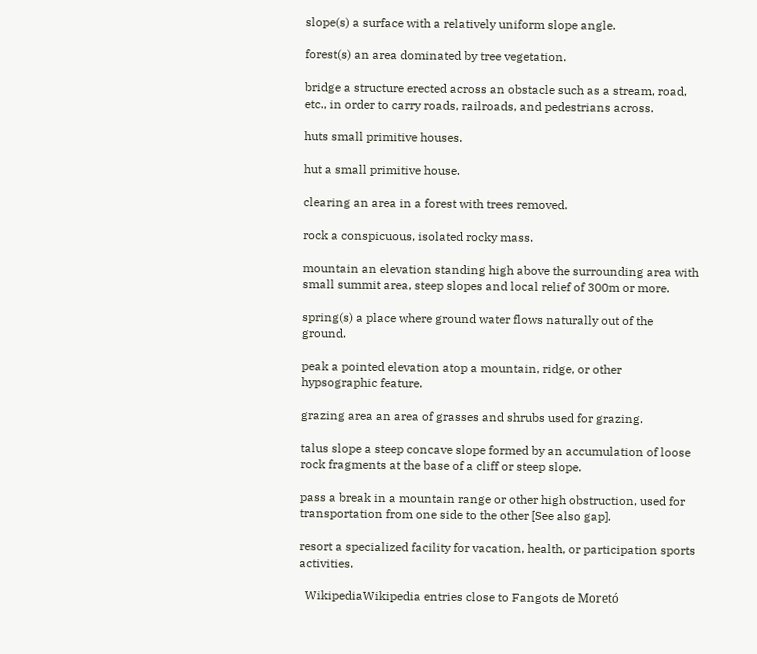slope(s) a surface with a relatively uniform slope angle.

forest(s) an area dominated by tree vegetation.

bridge a structure erected across an obstacle such as a stream, road, etc., in order to carry roads, railroads, and pedestrians across.

huts small primitive houses.

hut a small primitive house.

clearing an area in a forest with trees removed.

rock a conspicuous, isolated rocky mass.

mountain an elevation standing high above the surrounding area with small summit area, steep slopes and local relief of 300m or more.

spring(s) a place where ground water flows naturally out of the ground.

peak a pointed elevation atop a mountain, ridge, or other hypsographic feature.

grazing area an area of grasses and shrubs used for grazing.

talus slope a steep concave slope formed by an accumulation of loose rock fragments at the base of a cliff or steep slope.

pass a break in a mountain range or other high obstruction, used for transportation from one side to the other [See also gap].

resort a specialized facility for vacation, health, or participation sports activities.

  WikipediaWikipedia entries close to Fangots de Moretó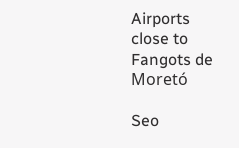Airports close to Fangots de Moretó

Seo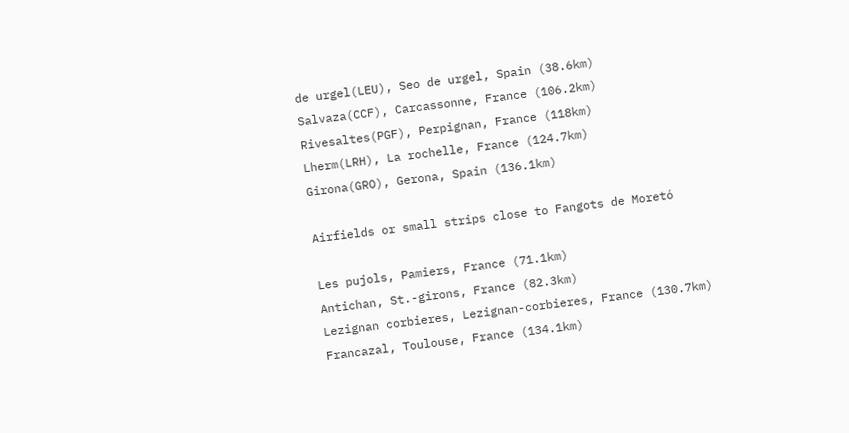de urgel(LEU), Seo de urgel, Spain (38.6km)
Salvaza(CCF), Carcassonne, France (106.2km)
Rivesaltes(PGF), Perpignan, France (118km)
Lherm(LRH), La rochelle, France (124.7km)
Girona(GRO), Gerona, Spain (136.1km)

Airfields or small strips close to Fangots de Moretó

Les pujols, Pamiers, France (71.1km)
Antichan, St.-girons, France (82.3km)
Lezignan corbieres, Lezignan-corbieres, France (130.7km)
Francazal, Toulouse, France (134.1km)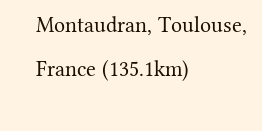Montaudran, Toulouse, France (135.1km)